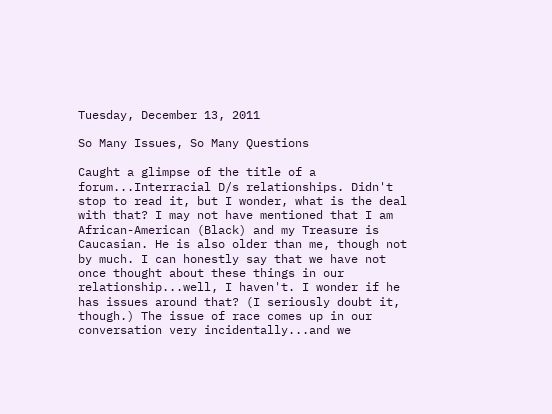Tuesday, December 13, 2011

So Many Issues, So Many Questions

Caught a glimpse of the title of a forum...Interracial D/s relationships. Didn't stop to read it, but I wonder, what is the deal with that? I may not have mentioned that I am African-American (Black) and my Treasure is Caucasian. He is also older than me, though not by much. I can honestly say that we have not once thought about these things in our relationship...well, I haven't. I wonder if he has issues around that? (I seriously doubt it, though.) The issue of race comes up in our conversation very incidentally...and we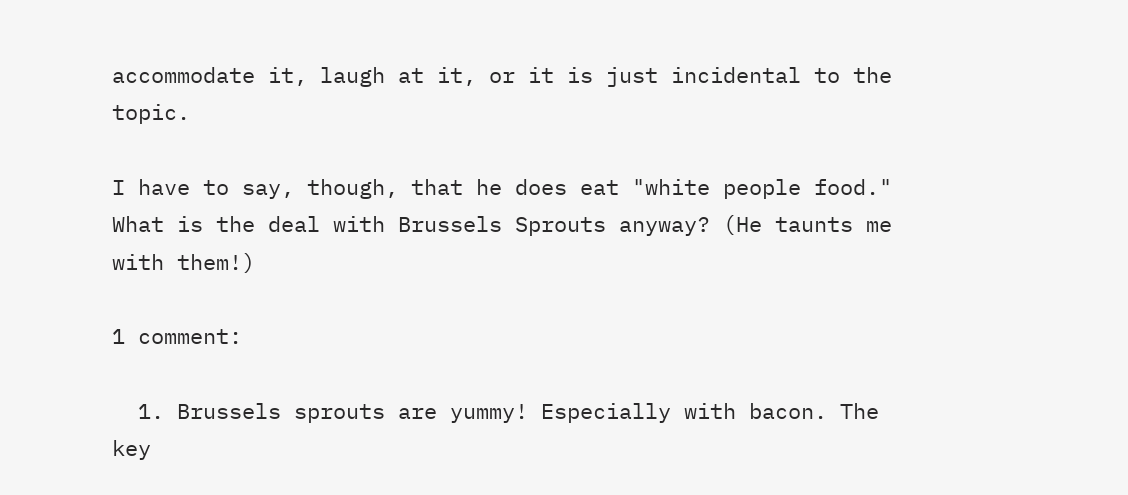accommodate it, laugh at it, or it is just incidental to the topic.

I have to say, though, that he does eat "white people food." What is the deal with Brussels Sprouts anyway? (He taunts me with them!)

1 comment:

  1. Brussels sprouts are yummy! Especially with bacon. The key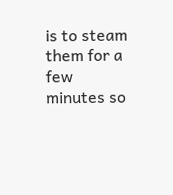is to steam them for a few minutes so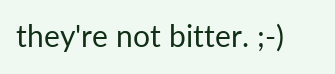they're not bitter. ;-)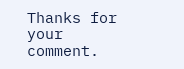Thanks for your comment.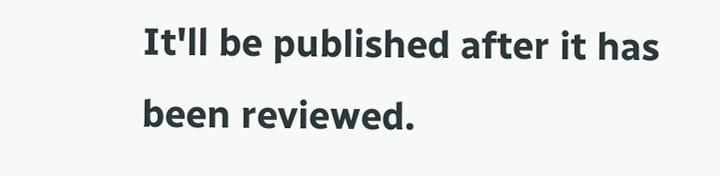It'll be published after it has been reviewed.